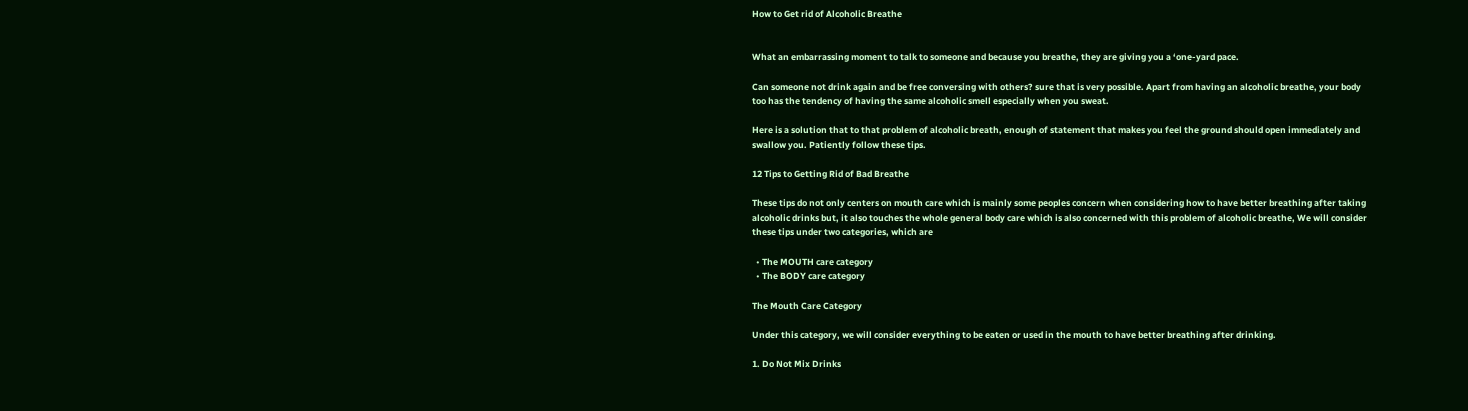How to Get rid of Alcoholic Breathe


What an embarrassing moment to talk to someone and because you breathe, they are giving you a ‘one-yard pace.

Can someone not drink again and be free conversing with others? sure that is very possible. Apart from having an alcoholic breathe, your body too has the tendency of having the same alcoholic smell especially when you sweat.

Here is a solution that to that problem of alcoholic breath, enough of statement that makes you feel the ground should open immediately and swallow you. Patiently follow these tips.

12 Tips to Getting Rid of Bad Breathe

These tips do not only centers on mouth care which is mainly some peoples concern when considering how to have better breathing after taking alcoholic drinks but, it also touches the whole general body care which is also concerned with this problem of alcoholic breathe, We will consider these tips under two categories, which are

  • The MOUTH care category
  • The BODY care category

The Mouth Care Category

Under this category, we will consider everything to be eaten or used in the mouth to have better breathing after drinking.

1. Do Not Mix Drinks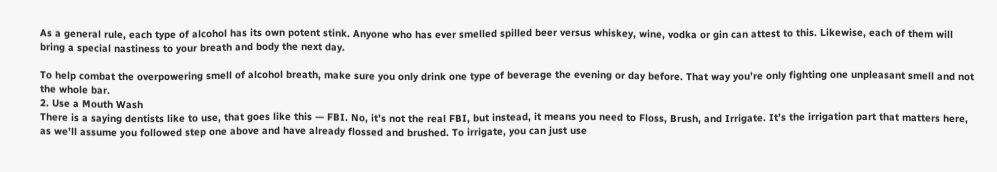As a general rule, each type of alcohol has its own potent stink. Anyone who has ever smelled spilled beer versus whiskey, wine, vodka or gin can attest to this. Likewise, each of them will bring a special nastiness to your breath and body the next day.

To help combat the overpowering smell of alcohol breath, make sure you only drink one type of beverage the evening or day before. That way you’re only fighting one unpleasant smell and not the whole bar.
2. Use a Mouth Wash
There is a saying dentists like to use, that goes like this — FBI. No, it’s not the real FBI, but instead, it means you need to Floss, Brush, and Irrigate. It’s the irrigation part that matters here, as we’ll assume you followed step one above and have already flossed and brushed. To irrigate, you can just use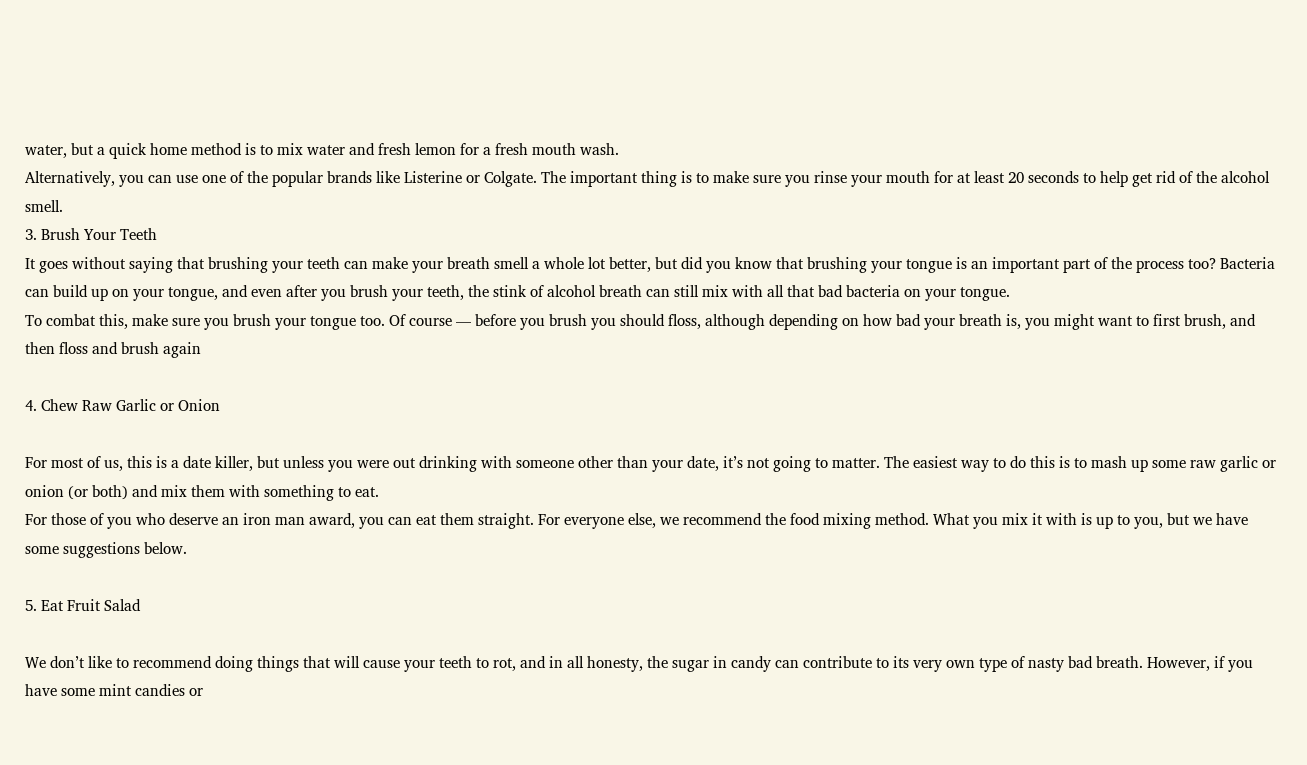water, but a quick home method is to mix water and fresh lemon for a fresh mouth wash.
Alternatively, you can use one of the popular brands like Listerine or Colgate. The important thing is to make sure you rinse your mouth for at least 20 seconds to help get rid of the alcohol smell.
3. Brush Your Teeth
It goes without saying that brushing your teeth can make your breath smell a whole lot better, but did you know that brushing your tongue is an important part of the process too? Bacteria can build up on your tongue, and even after you brush your teeth, the stink of alcohol breath can still mix with all that bad bacteria on your tongue.
To combat this, make sure you brush your tongue too. Of course — before you brush you should floss, although depending on how bad your breath is, you might want to first brush, and then floss and brush again

4. Chew Raw Garlic or Onion

For most of us, this is a date killer, but unless you were out drinking with someone other than your date, it’s not going to matter. The easiest way to do this is to mash up some raw garlic or onion (or both) and mix them with something to eat.
For those of you who deserve an iron man award, you can eat them straight. For everyone else, we recommend the food mixing method. What you mix it with is up to you, but we have some suggestions below.

5. Eat Fruit Salad

We don’t like to recommend doing things that will cause your teeth to rot, and in all honesty, the sugar in candy can contribute to its very own type of nasty bad breath. However, if you have some mint candies or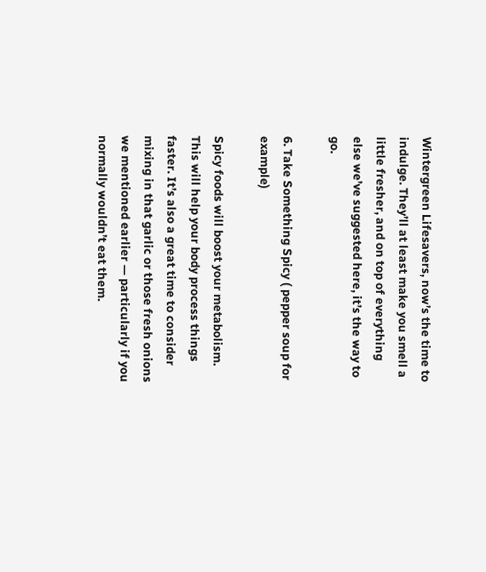Wintergreen Lifesavers, now’s the time to indulge. They’ll at least make you smell a little fresher, and on top of everything else we’ve suggested here, it’s the way to go.

6. Take Something Spicy ( pepper soup for example)

Spicy foods will boost your metabolism. This will help your body process things faster. It’s also a great time to consider mixing in that garlic or those fresh onions we mentioned earlier — particularly if you normally wouldn’t eat them.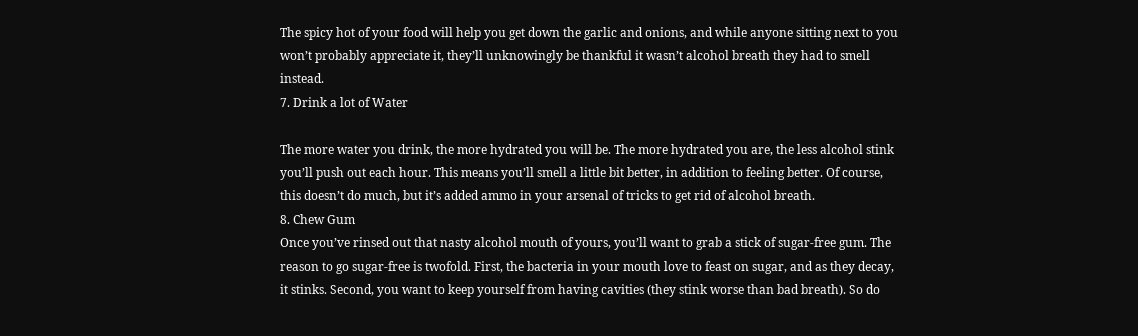The spicy hot of your food will help you get down the garlic and onions, and while anyone sitting next to you won’t probably appreciate it, they’ll unknowingly be thankful it wasn’t alcohol breath they had to smell instead.
7. Drink a lot of Water

The more water you drink, the more hydrated you will be. The more hydrated you are, the less alcohol stink you’ll push out each hour. This means you’ll smell a little bit better, in addition to feeling better. Of course, this doesn’t do much, but it’s added ammo in your arsenal of tricks to get rid of alcohol breath.
8. Chew Gum
Once you’ve rinsed out that nasty alcohol mouth of yours, you’ll want to grab a stick of sugar-free gum. The reason to go sugar-free is twofold. First, the bacteria in your mouth love to feast on sugar, and as they decay, it stinks. Second, you want to keep yourself from having cavities (they stink worse than bad breath). So do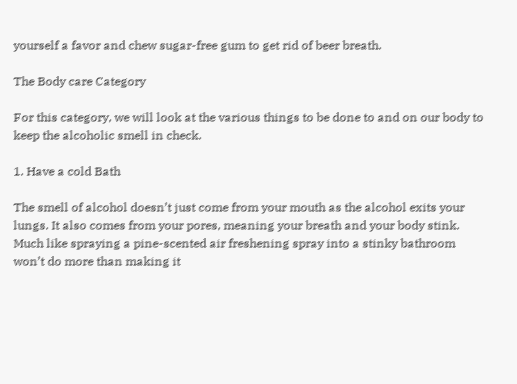yourself a favor and chew sugar-free gum to get rid of beer breath.

The Body care Category

For this category, we will look at the various things to be done to and on our body to keep the alcoholic smell in check.

1. Have a cold Bath

The smell of alcohol doesn’t just come from your mouth as the alcohol exits your lungs. It also comes from your pores, meaning your breath and your body stink.
Much like spraying a pine-scented air freshening spray into a stinky bathroom won’t do more than making it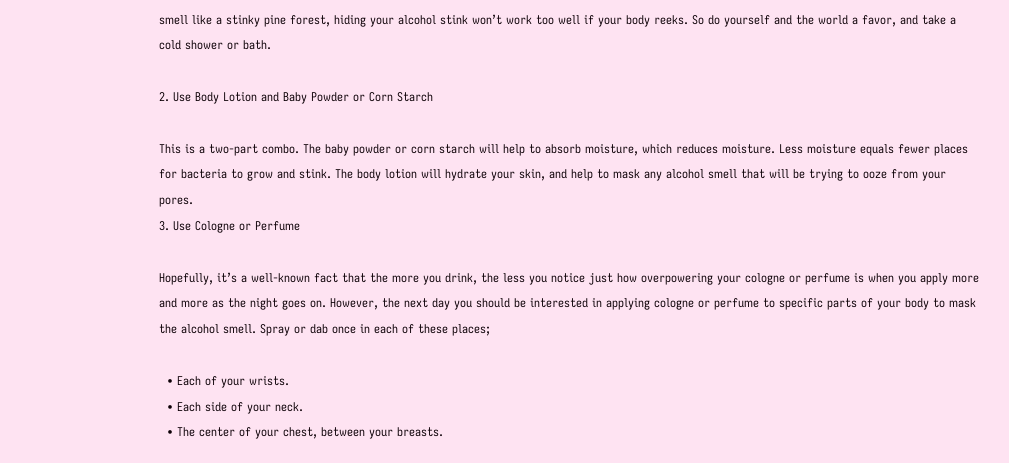smell like a stinky pine forest, hiding your alcohol stink won’t work too well if your body reeks. So do yourself and the world a favor, and take a cold shower or bath.

2. Use Body Lotion and Baby Powder or Corn Starch

This is a two-part combo. The baby powder or corn starch will help to absorb moisture, which reduces moisture. Less moisture equals fewer places for bacteria to grow and stink. The body lotion will hydrate your skin, and help to mask any alcohol smell that will be trying to ooze from your pores.
3. Use Cologne or Perfume

Hopefully, it’s a well-known fact that the more you drink, the less you notice just how overpowering your cologne or perfume is when you apply more and more as the night goes on. However, the next day you should be interested in applying cologne or perfume to specific parts of your body to mask the alcohol smell. Spray or dab once in each of these places;

  • Each of your wrists.
  • Each side of your neck.
  • The center of your chest, between your breasts.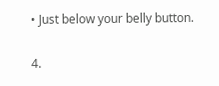• Just below your belly button.

4.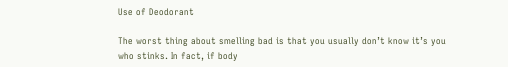Use of Deodorant

The worst thing about smelling bad is that you usually don’t know it’s you who stinks. In fact, if body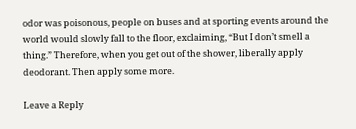odor was poisonous, people on buses and at sporting events around the world would slowly fall to the floor, exclaiming, “But I don’t smell a thing.” Therefore, when you get out of the shower, liberally apply deodorant. Then apply some more.

Leave a Reply